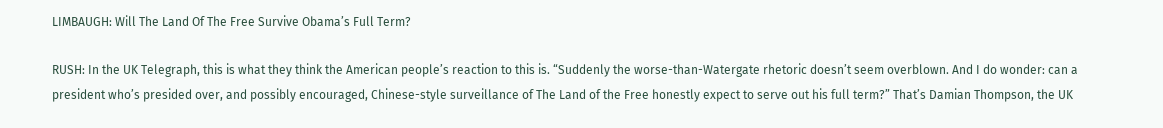LIMBAUGH: Will The Land Of The Free Survive Obama’s Full Term?

RUSH: In the UK Telegraph, this is what they think the American people’s reaction to this is. “Suddenly the worse-than-Watergate rhetoric doesn’t seem overblown. And I do wonder: can a president who’s presided over, and possibly encouraged, Chinese-style surveillance of The Land of the Free honestly expect to serve out his full term?” That’s Damian Thompson, the UK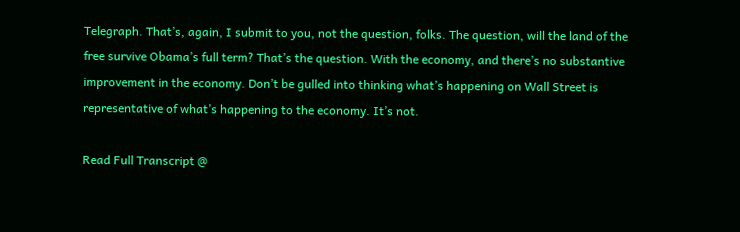Telegraph. That’s, again, I submit to you, not the question, folks. The question, will the land of the free survive Obama’s full term? That’s the question. With the economy, and there’s no substantive improvement in the economy. Don’t be gulled into thinking what’s happening on Wall Street is representative of what’s happening to the economy. It’s not.

Read Full Transcript @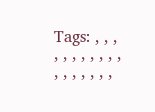Tags: , , , , , , , , , , , , , , , , , ,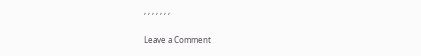, , , , , , ,

Leave a Comment